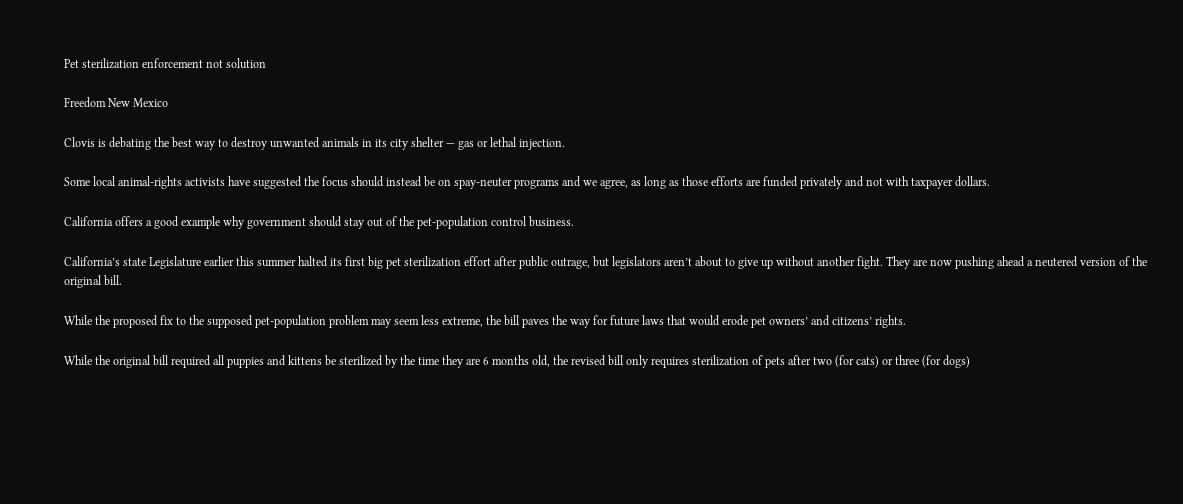Pet sterilization enforcement not solution

Freedom New Mexico

Clovis is debating the best way to destroy unwanted animals in its city shelter — gas or lethal injection.

Some local animal-rights activists have suggested the focus should instead be on spay-neuter programs and we agree, as long as those efforts are funded privately and not with taxpayer dollars.

California offers a good example why government should stay out of the pet-population control business.

California’s state Legislature earlier this summer halted its first big pet sterilization effort after public outrage, but legislators aren’t about to give up without another fight. They are now pushing ahead a neutered version of the original bill.

While the proposed fix to the supposed pet-population problem may seem less extreme, the bill paves the way for future laws that would erode pet owners’ and citizens’ rights.

While the original bill required all puppies and kittens be sterilized by the time they are 6 months old, the revised bill only requires sterilization of pets after two (for cats) or three (for dogs)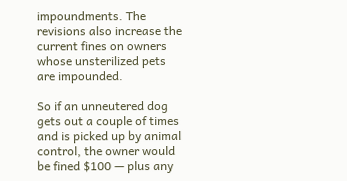impoundments. The revisions also increase the current fines on owners whose unsterilized pets are impounded.

So if an unneutered dog gets out a couple of times and is picked up by animal control, the owner would be fined $100 — plus any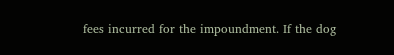fees incurred for the impoundment. If the dog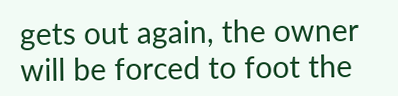gets out again, the owner will be forced to foot the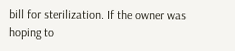bill for sterilization. If the owner was hoping to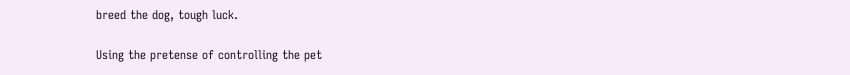breed the dog, tough luck.

Using the pretense of controlling the pet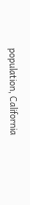population, California